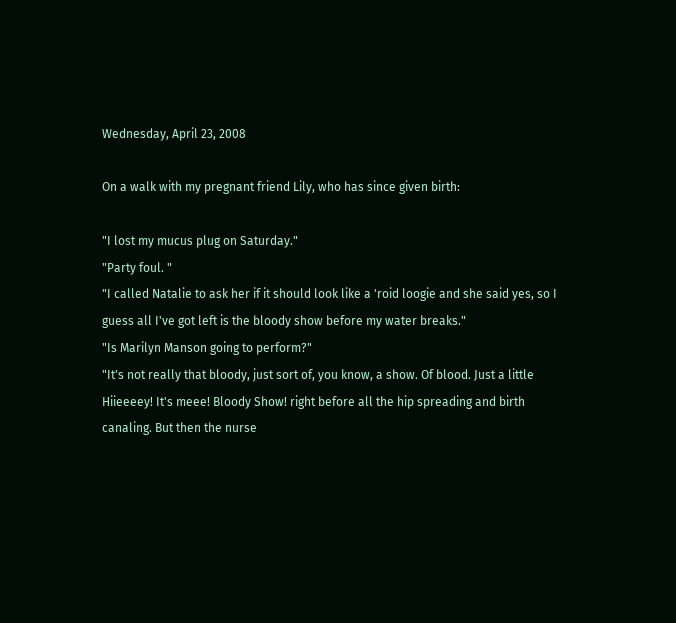Wednesday, April 23, 2008

On a walk with my pregnant friend Lily, who has since given birth:

"I lost my mucus plug on Saturday."
"Party foul. "
"I called Natalie to ask her if it should look like a 'roid loogie and she said yes, so I guess all I've got left is the bloody show before my water breaks."
"Is Marilyn Manson going to perform?"
"It's not really that bloody, just sort of, you know, a show. Of blood. Just a little Hiieeeey! It's meee! Bloody Show! right before all the hip spreading and birth canaling. But then the nurse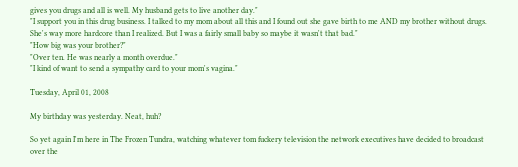gives you drugs and all is well. My husband gets to live another day."
"I support you in this drug business. I talked to my mom about all this and I found out she gave birth to me AND my brother without drugs. She's way more hardcore than I realized. But I was a fairly small baby so maybe it wasn't that bad."
"How big was your brother?"
"Over ten. He was nearly a month overdue."
"I kind of want to send a sympathy card to your mom's vagina."

Tuesday, April 01, 2008

My birthday was yesterday. Neat, huh?

So yet again I'm here in The Frozen Tundra, watching whatever tom fuckery television the network executives have decided to broadcast over the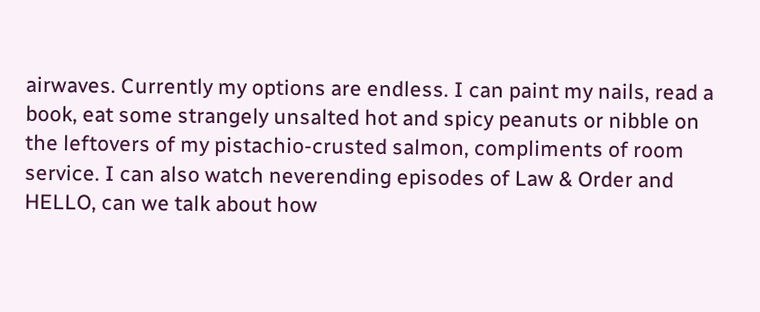airwaves. Currently my options are endless. I can paint my nails, read a book, eat some strangely unsalted hot and spicy peanuts or nibble on the leftovers of my pistachio-crusted salmon, compliments of room service. I can also watch neverending episodes of Law & Order and HELLO, can we talk about how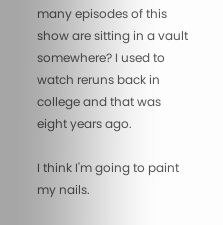many episodes of this show are sitting in a vault somewhere? I used to watch reruns back in college and that was eight years ago.

I think I'm going to paint my nails.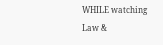WHILE watching Law &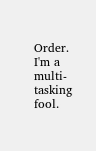Order. I'm a multi-tasking fool.